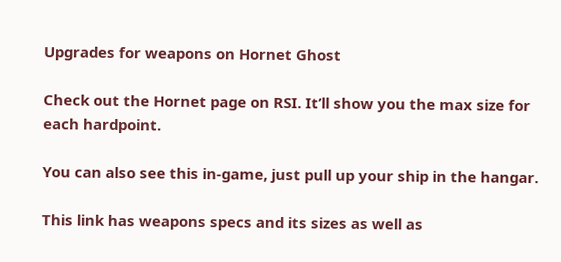Upgrades for weapons on Hornet Ghost

Check out the Hornet page on RSI. It’ll show you the max size for each hardpoint.

You can also see this in-game, just pull up your ship in the hangar.

This link has weapons specs and its sizes as well as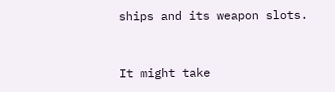ships and its weapon slots.


It might take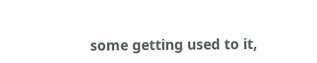some getting used to it,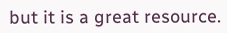but it is a great resource.